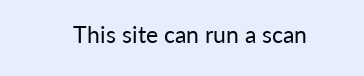This site can run a scan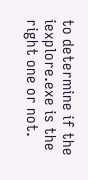to determine if the iexplore.exe is the right one or not.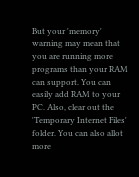But your 'memory' warning may mean that you are running more programs than your RAM can support. You can easily add RAM to your PC. Also, clear out the 'Temporary Internet Files' folder. You can also allot more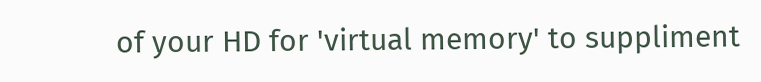of your HD for 'virtual memory' to suppliment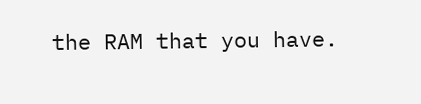the RAM that you have.